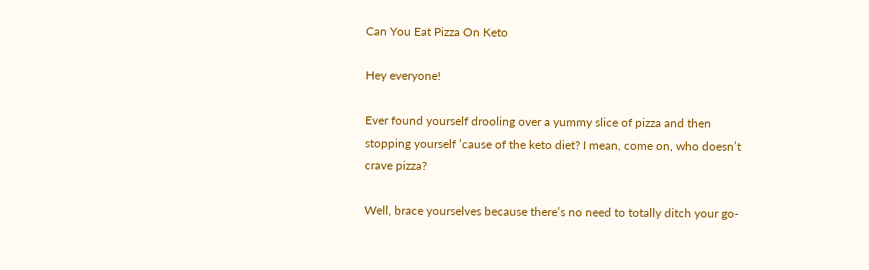Can You Eat Pizza On Keto

Hey everyone!

Ever found yourself drooling over a yummy slice of pizza and then stopping yourself ’cause of the keto diet? I mean, come on, who doesn’t crave pizza?

Well, brace yourselves because there’s no need to totally ditch your go-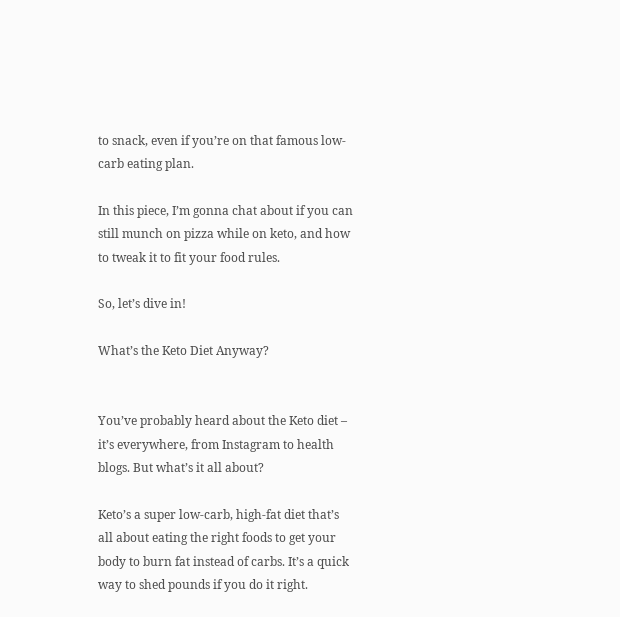to snack, even if you’re on that famous low-carb eating plan.

In this piece, I’m gonna chat about if you can still munch on pizza while on keto, and how to tweak it to fit your food rules.

So, let’s dive in!

What’s the Keto Diet Anyway?


You’ve probably heard about the Keto diet – it’s everywhere, from Instagram to health blogs. But what’s it all about?

Keto’s a super low-carb, high-fat diet that’s all about eating the right foods to get your body to burn fat instead of carbs. It’s a quick way to shed pounds if you do it right.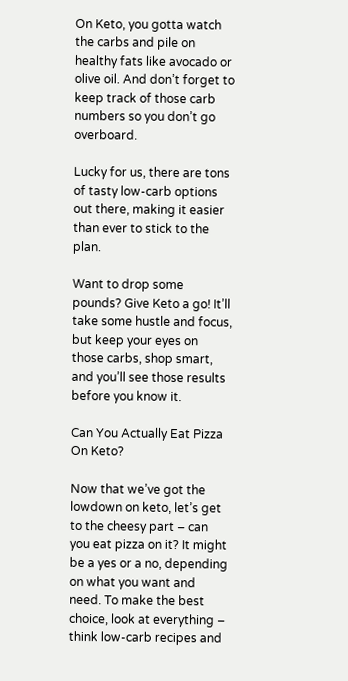On Keto, you gotta watch the carbs and pile on healthy fats like avocado or olive oil. And don’t forget to keep track of those carb numbers so you don’t go overboard.

Lucky for us, there are tons of tasty low-carb options out there, making it easier than ever to stick to the plan.

Want to drop some pounds? Give Keto a go! It’ll take some hustle and focus, but keep your eyes on those carbs, shop smart, and you’ll see those results before you know it.

Can You Actually Eat Pizza On Keto?

Now that we’ve got the lowdown on keto, let’s get to the cheesy part – can you eat pizza on it? It might be a yes or a no, depending on what you want and need. To make the best choice, look at everything – think low-carb recipes and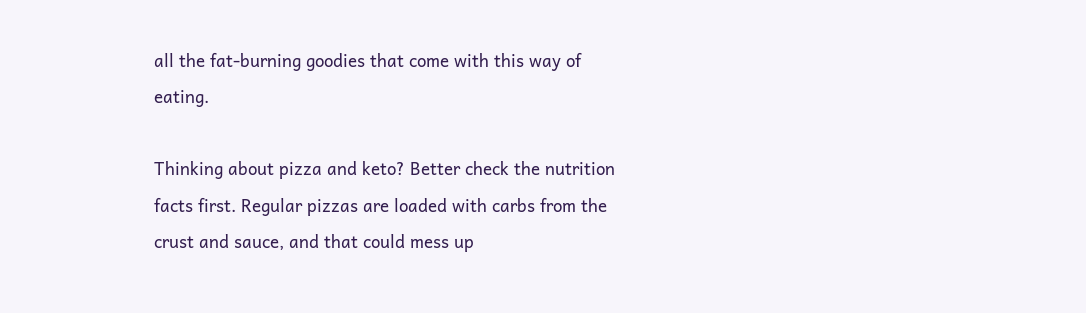all the fat-burning goodies that come with this way of eating.

Thinking about pizza and keto? Better check the nutrition facts first. Regular pizzas are loaded with carbs from the crust and sauce, and that could mess up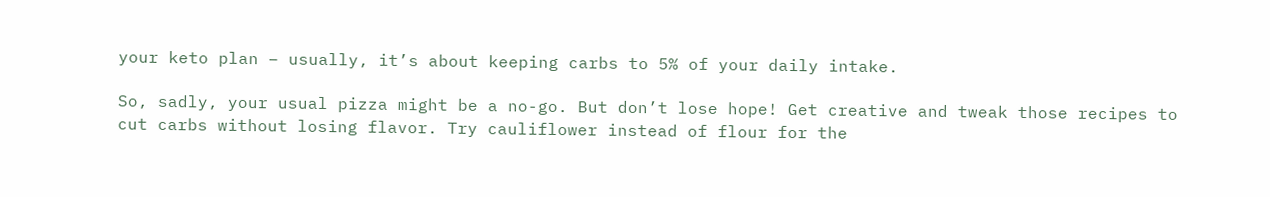your keto plan – usually, it’s about keeping carbs to 5% of your daily intake.

So, sadly, your usual pizza might be a no-go. But don’t lose hope! Get creative and tweak those recipes to cut carbs without losing flavor. Try cauliflower instead of flour for the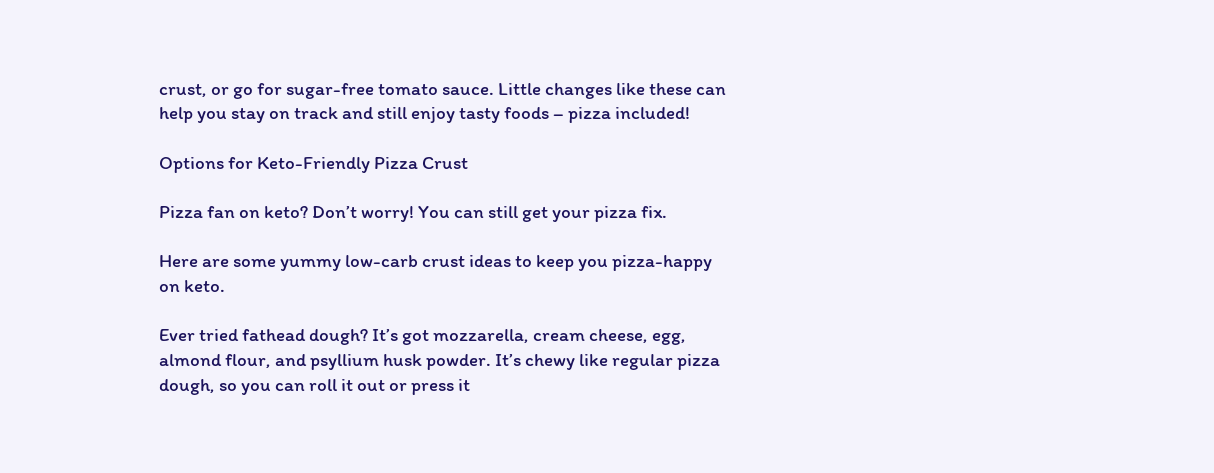crust, or go for sugar-free tomato sauce. Little changes like these can help you stay on track and still enjoy tasty foods – pizza included!

Options for Keto-Friendly Pizza Crust

Pizza fan on keto? Don’t worry! You can still get your pizza fix.

Here are some yummy low-carb crust ideas to keep you pizza-happy on keto.

Ever tried fathead dough? It’s got mozzarella, cream cheese, egg, almond flour, and psyllium husk powder. It’s chewy like regular pizza dough, so you can roll it out or press it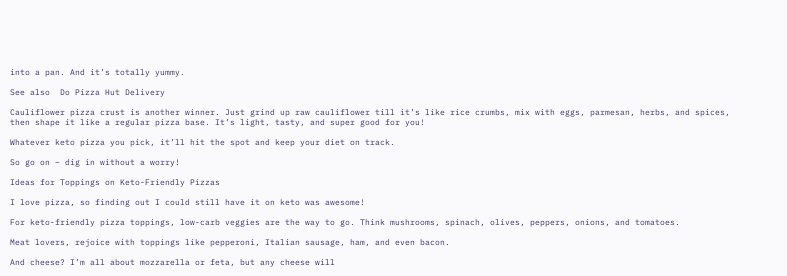into a pan. And it’s totally yummy.

See also  Do Pizza Hut Delivery

Cauliflower pizza crust is another winner. Just grind up raw cauliflower till it’s like rice crumbs, mix with eggs, parmesan, herbs, and spices, then shape it like a regular pizza base. It’s light, tasty, and super good for you!

Whatever keto pizza you pick, it’ll hit the spot and keep your diet on track.

So go on – dig in without a worry!

Ideas for Toppings on Keto-Friendly Pizzas

I love pizza, so finding out I could still have it on keto was awesome!

For keto-friendly pizza toppings, low-carb veggies are the way to go. Think mushrooms, spinach, olives, peppers, onions, and tomatoes.

Meat lovers, rejoice with toppings like pepperoni, Italian sausage, ham, and even bacon.

And cheese? I’m all about mozzarella or feta, but any cheese will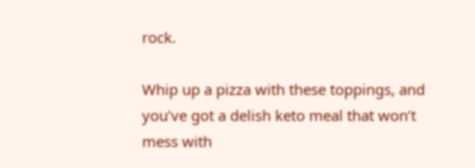rock.

Whip up a pizza with these toppings, and you’ve got a delish keto meal that won’t mess with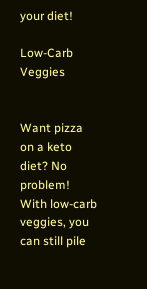your diet!

Low-Carb Veggies


Want pizza on a keto diet? No problem! With low-carb veggies, you can still pile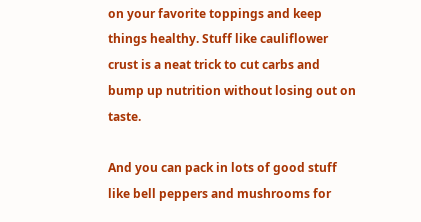on your favorite toppings and keep things healthy. Stuff like cauliflower crust is a neat trick to cut carbs and bump up nutrition without losing out on taste.

And you can pack in lots of good stuff like bell peppers and mushrooms for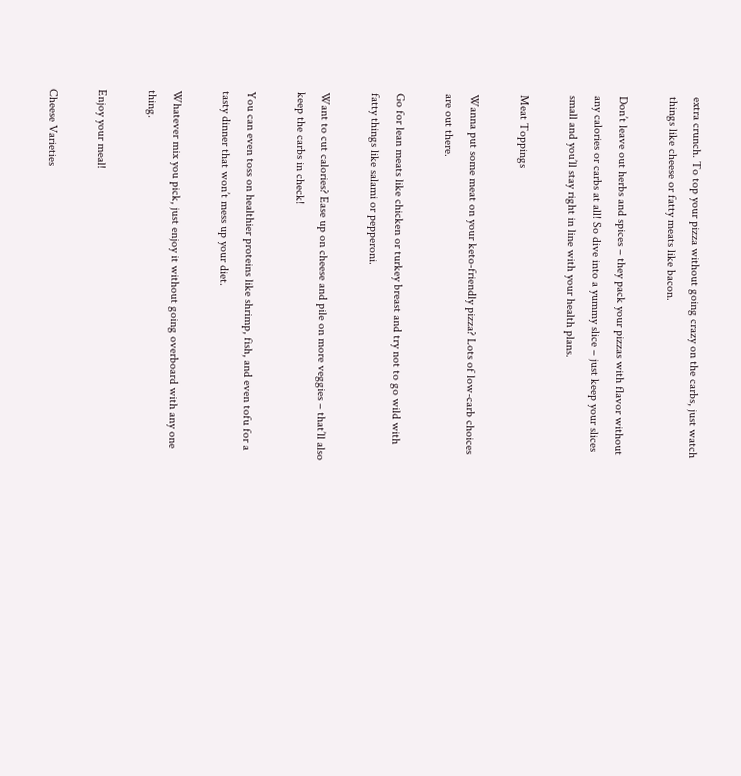extra crunch. To top your pizza without going crazy on the carbs, just watch things like cheese or fatty meats like bacon.

Don’t leave out herbs and spices – they pack your pizzas with flavor without any calories or carbs at all! So dive into a yummy slice – just keep your slices small and you’ll stay right in line with your health plans.

Meat Toppings

Wanna put some meat on your keto-friendly pizza? Lots of low-carb choices are out there.

Go for lean meats like chicken or turkey breast and try not to go wild with fatty things like salami or pepperoni.

Want to cut calories? Ease up on cheese and pile on more veggies – that’ll also keep the carbs in check!

You can even toss on healthier proteins like shrimp, fish, and even tofu for a tasty dinner that won’t mess up your diet.

Whatever mix you pick, just enjoy it without going overboard with any one thing.

Enjoy your meal!

Cheese Varieties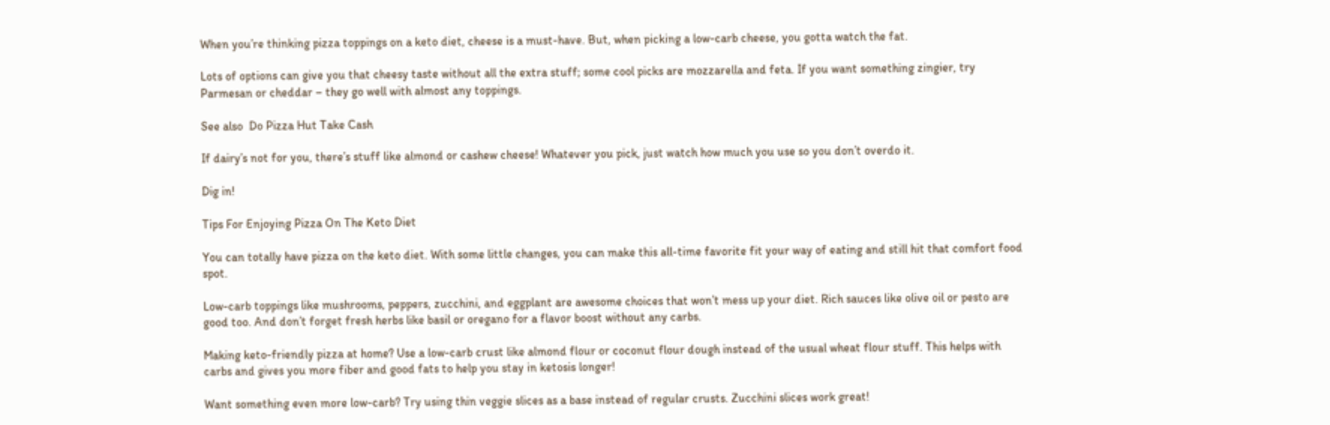When you’re thinking pizza toppings on a keto diet, cheese is a must-have. But, when picking a low-carb cheese, you gotta watch the fat.

Lots of options can give you that cheesy taste without all the extra stuff; some cool picks are mozzarella and feta. If you want something zingier, try Parmesan or cheddar – they go well with almost any toppings.

See also  Do Pizza Hut Take Cash

If dairy’s not for you, there’s stuff like almond or cashew cheese! Whatever you pick, just watch how much you use so you don’t overdo it.

Dig in!

Tips For Enjoying Pizza On The Keto Diet

You can totally have pizza on the keto diet. With some little changes, you can make this all-time favorite fit your way of eating and still hit that comfort food spot.

Low-carb toppings like mushrooms, peppers, zucchini, and eggplant are awesome choices that won’t mess up your diet. Rich sauces like olive oil or pesto are good too. And don’t forget fresh herbs like basil or oregano for a flavor boost without any carbs.

Making keto-friendly pizza at home? Use a low-carb crust like almond flour or coconut flour dough instead of the usual wheat flour stuff. This helps with carbs and gives you more fiber and good fats to help you stay in ketosis longer!

Want something even more low-carb? Try using thin veggie slices as a base instead of regular crusts. Zucchini slices work great!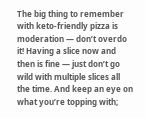The big thing to remember with keto-friendly pizza is moderation — don’t overdo it! Having a slice now and then is fine — just don’t go wild with multiple slices all the time. And keep an eye on what you’re topping with;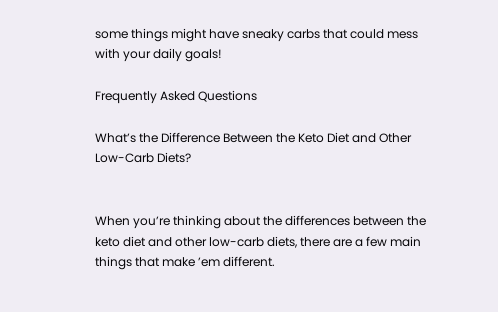some things might have sneaky carbs that could mess with your daily goals!

Frequently Asked Questions

What’s the Difference Between the Keto Diet and Other Low-Carb Diets?


When you’re thinking about the differences between the keto diet and other low-carb diets, there are a few main things that make ’em different.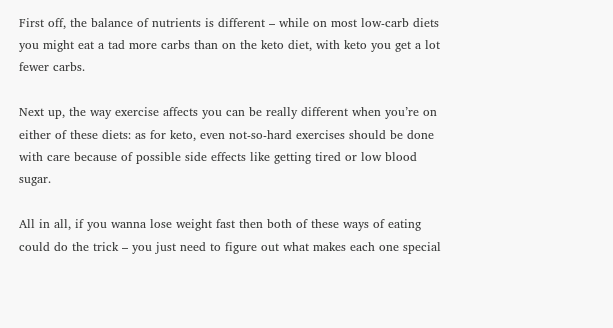First off, the balance of nutrients is different – while on most low-carb diets you might eat a tad more carbs than on the keto diet, with keto you get a lot fewer carbs.

Next up, the way exercise affects you can be really different when you’re on either of these diets: as for keto, even not-so-hard exercises should be done with care because of possible side effects like getting tired or low blood sugar.

All in all, if you wanna lose weight fast then both of these ways of eating could do the trick – you just need to figure out what makes each one special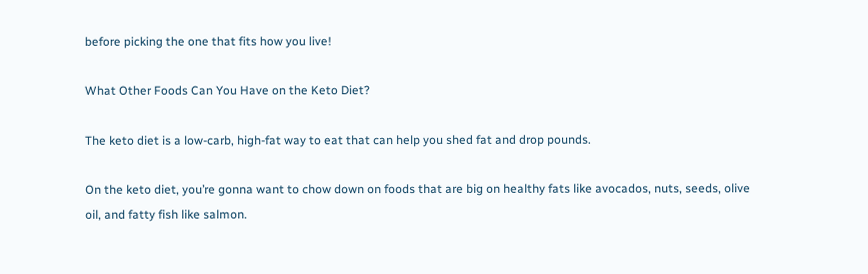before picking the one that fits how you live!

What Other Foods Can You Have on the Keto Diet?

The keto diet is a low-carb, high-fat way to eat that can help you shed fat and drop pounds.

On the keto diet, you’re gonna want to chow down on foods that are big on healthy fats like avocados, nuts, seeds, olive oil, and fatty fish like salmon.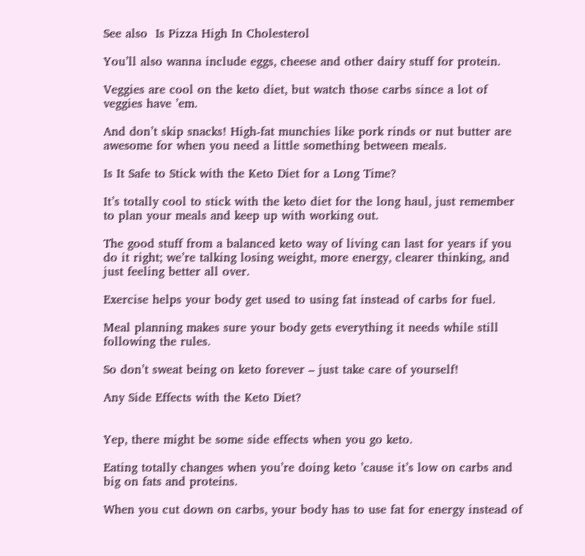See also  Is Pizza High In Cholesterol

You’ll also wanna include eggs, cheese and other dairy stuff for protein.

Veggies are cool on the keto diet, but watch those carbs since a lot of veggies have ’em.

And don’t skip snacks! High-fat munchies like pork rinds or nut butter are awesome for when you need a little something between meals.

Is It Safe to Stick with the Keto Diet for a Long Time?

It’s totally cool to stick with the keto diet for the long haul, just remember to plan your meals and keep up with working out.

The good stuff from a balanced keto way of living can last for years if you do it right; we’re talking losing weight, more energy, clearer thinking, and just feeling better all over.

Exercise helps your body get used to using fat instead of carbs for fuel.

Meal planning makes sure your body gets everything it needs while still following the rules.

So don’t sweat being on keto forever – just take care of yourself!

Any Side Effects with the Keto Diet?


Yep, there might be some side effects when you go keto.

Eating totally changes when you’re doing keto ’cause it’s low on carbs and big on fats and proteins.

When you cut down on carbs, your body has to use fat for energy instead of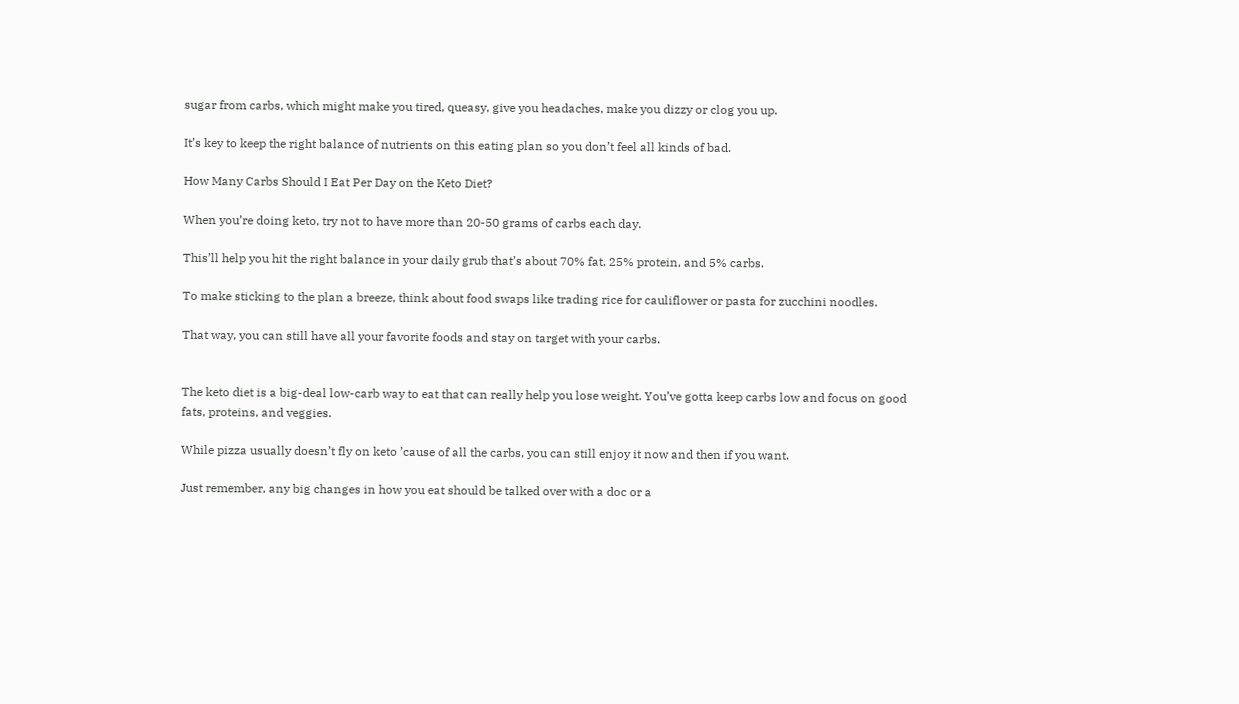sugar from carbs, which might make you tired, queasy, give you headaches, make you dizzy or clog you up.

It’s key to keep the right balance of nutrients on this eating plan so you don’t feel all kinds of bad.

How Many Carbs Should I Eat Per Day on the Keto Diet?

When you’re doing keto, try not to have more than 20-50 grams of carbs each day.

This’ll help you hit the right balance in your daily grub that’s about 70% fat, 25% protein, and 5% carbs.

To make sticking to the plan a breeze, think about food swaps like trading rice for cauliflower or pasta for zucchini noodles.

That way, you can still have all your favorite foods and stay on target with your carbs.


The keto diet is a big-deal low-carb way to eat that can really help you lose weight. You’ve gotta keep carbs low and focus on good fats, proteins, and veggies.

While pizza usually doesn’t fly on keto ’cause of all the carbs, you can still enjoy it now and then if you want.

Just remember, any big changes in how you eat should be talked over with a doc or a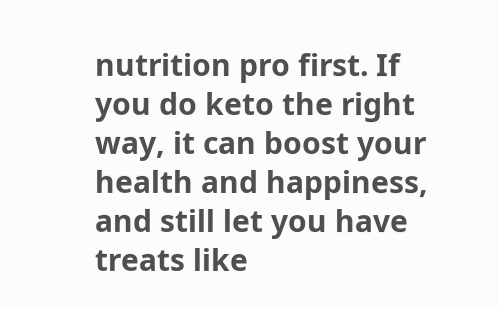nutrition pro first. If you do keto the right way, it can boost your health and happiness, and still let you have treats like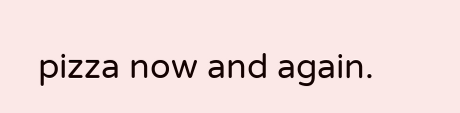pizza now and again.